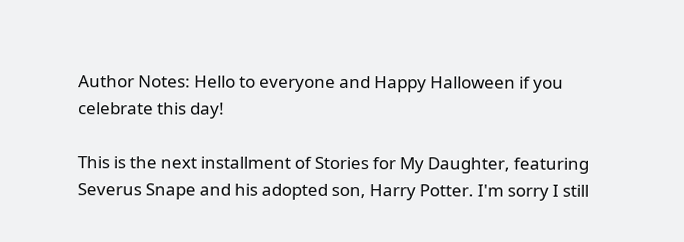Author Notes: Hello to everyone and Happy Halloween if you celebrate this day!

This is the next installment of Stories for My Daughter, featuring Severus Snape and his adopted son, Harry Potter. I'm sorry I still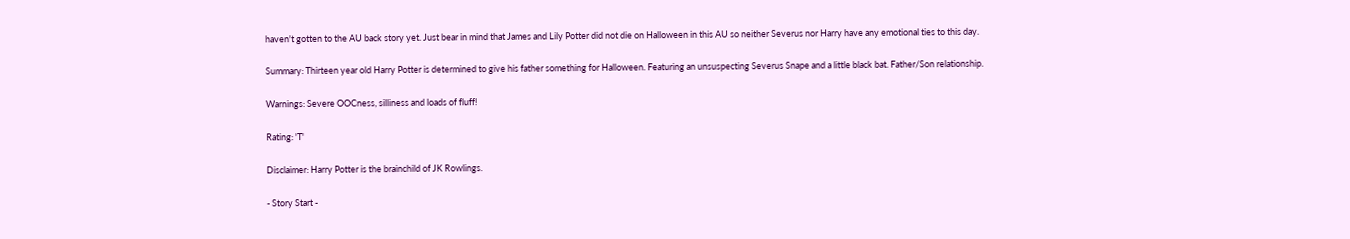haven't gotten to the AU back story yet. Just bear in mind that James and Lily Potter did not die on Halloween in this AU so neither Severus nor Harry have any emotional ties to this day.

Summary: Thirteen year old Harry Potter is determined to give his father something for Halloween. Featuring an unsuspecting Severus Snape and a little black bat. Father/Son relationship.

Warnings: Severe OOCness, silliness and loads of fluff!

Rating: 'T'

Disclaimer: Harry Potter is the brainchild of JK Rowlings.

- Story Start -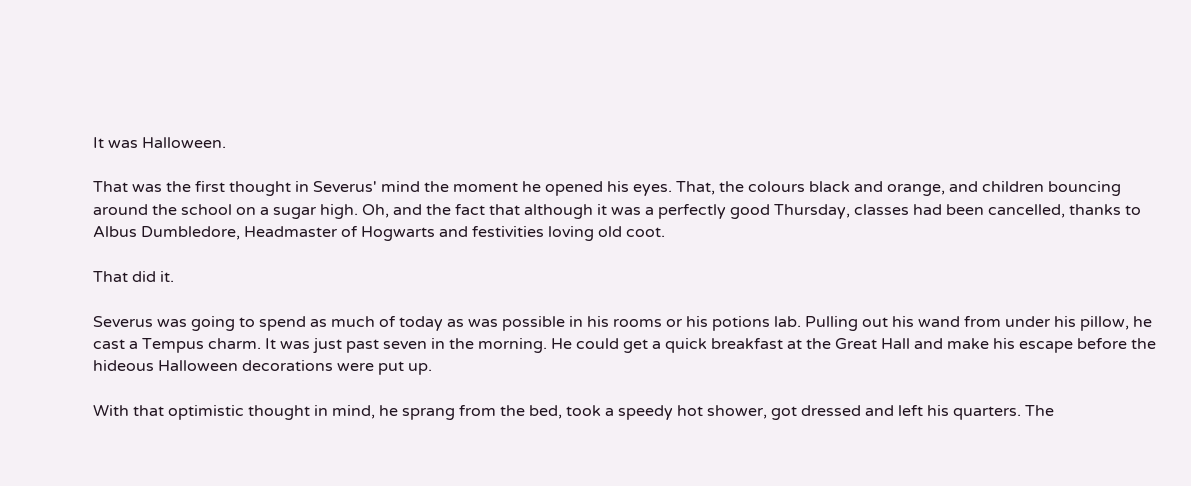It was Halloween.

That was the first thought in Severus' mind the moment he opened his eyes. That, the colours black and orange, and children bouncing around the school on a sugar high. Oh, and the fact that although it was a perfectly good Thursday, classes had been cancelled, thanks to Albus Dumbledore, Headmaster of Hogwarts and festivities loving old coot.

That did it.

Severus was going to spend as much of today as was possible in his rooms or his potions lab. Pulling out his wand from under his pillow, he cast a Tempus charm. It was just past seven in the morning. He could get a quick breakfast at the Great Hall and make his escape before the hideous Halloween decorations were put up.

With that optimistic thought in mind, he sprang from the bed, took a speedy hot shower, got dressed and left his quarters. The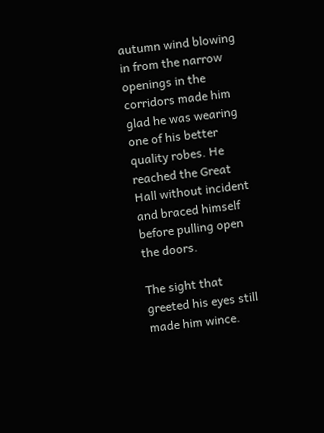autumn wind blowing in from the narrow openings in the corridors made him glad he was wearing one of his better quality robes. He reached the Great Hall without incident and braced himself before pulling open the doors.

The sight that greeted his eyes still made him wince.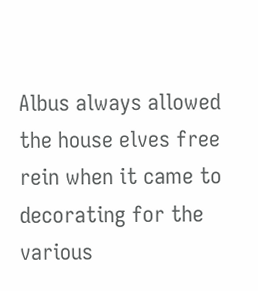Albus always allowed the house elves free rein when it came to decorating for the various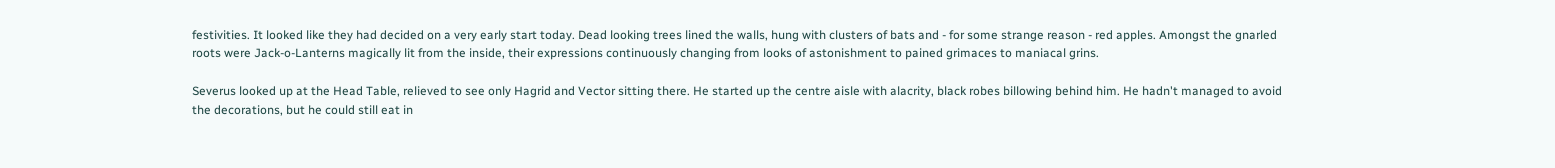festivities. It looked like they had decided on a very early start today. Dead looking trees lined the walls, hung with clusters of bats and - for some strange reason - red apples. Amongst the gnarled roots were Jack-o-Lanterns magically lit from the inside, their expressions continuously changing from looks of astonishment to pained grimaces to maniacal grins.

Severus looked up at the Head Table, relieved to see only Hagrid and Vector sitting there. He started up the centre aisle with alacrity, black robes billowing behind him. He hadn't managed to avoid the decorations, but he could still eat in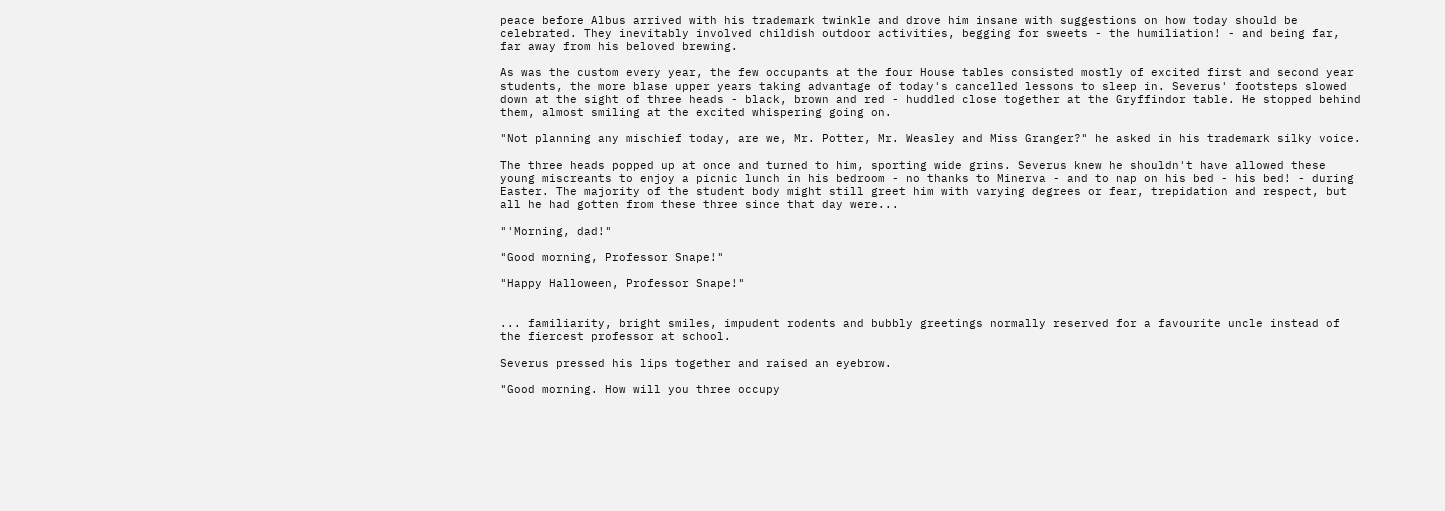peace before Albus arrived with his trademark twinkle and drove him insane with suggestions on how today should be celebrated. They inevitably involved childish outdoor activities, begging for sweets - the humiliation! - and being far, far away from his beloved brewing.

As was the custom every year, the few occupants at the four House tables consisted mostly of excited first and second year students, the more blase upper years taking advantage of today's cancelled lessons to sleep in. Severus' footsteps slowed down at the sight of three heads - black, brown and red - huddled close together at the Gryffindor table. He stopped behind them, almost smiling at the excited whispering going on.

"Not planning any mischief today, are we, Mr. Potter, Mr. Weasley and Miss Granger?" he asked in his trademark silky voice.

The three heads popped up at once and turned to him, sporting wide grins. Severus knew he shouldn't have allowed these young miscreants to enjoy a picnic lunch in his bedroom - no thanks to Minerva - and to nap on his bed - his bed! - during Easter. The majority of the student body might still greet him with varying degrees or fear, trepidation and respect, but all he had gotten from these three since that day were...

"'Morning, dad!"

"Good morning, Professor Snape!"

"Happy Halloween, Professor Snape!"


... familiarity, bright smiles, impudent rodents and bubbly greetings normally reserved for a favourite uncle instead of the fiercest professor at school.

Severus pressed his lips together and raised an eyebrow.

"Good morning. How will you three occupy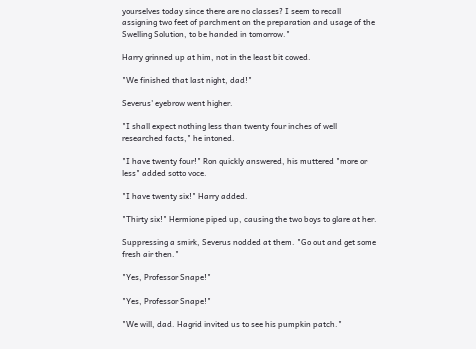yourselves today since there are no classes? I seem to recall assigning two feet of parchment on the preparation and usage of the Swelling Solution, to be handed in tomorrow."

Harry grinned up at him, not in the least bit cowed.

"We finished that last night, dad!"

Severus' eyebrow went higher.

"I shall expect nothing less than twenty four inches of well researched facts," he intoned.

"I have twenty four!" Ron quickly answered, his muttered "more or less" added sotto voce.

"I have twenty six!" Harry added.

"Thirty six!" Hermione piped up, causing the two boys to glare at her.

Suppressing a smirk, Severus nodded at them. "Go out and get some fresh air then."

"Yes, Professor Snape!"

"Yes, Professor Snape!"

"We will, dad. Hagrid invited us to see his pumpkin patch."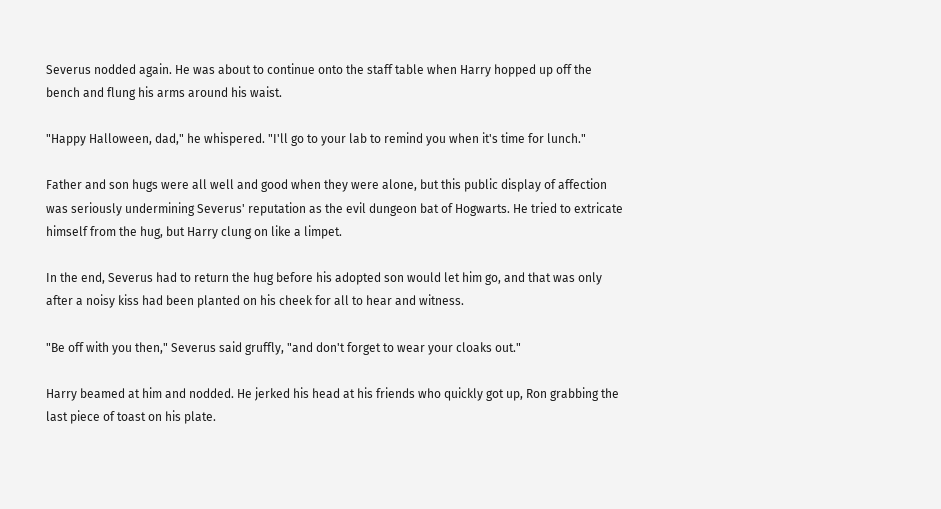Severus nodded again. He was about to continue onto the staff table when Harry hopped up off the bench and flung his arms around his waist.

"Happy Halloween, dad," he whispered. "I'll go to your lab to remind you when it's time for lunch."

Father and son hugs were all well and good when they were alone, but this public display of affection was seriously undermining Severus' reputation as the evil dungeon bat of Hogwarts. He tried to extricate himself from the hug, but Harry clung on like a limpet.

In the end, Severus had to return the hug before his adopted son would let him go, and that was only after a noisy kiss had been planted on his cheek for all to hear and witness.

"Be off with you then," Severus said gruffly, "and don't forget to wear your cloaks out."

Harry beamed at him and nodded. He jerked his head at his friends who quickly got up, Ron grabbing the last piece of toast on his plate.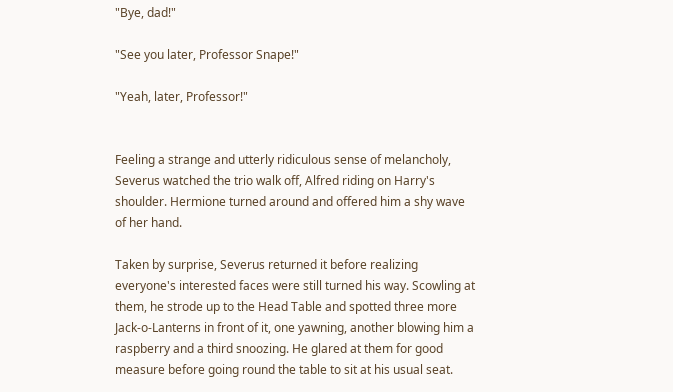"Bye, dad!"

"See you later, Professor Snape!"

"Yeah, later, Professor!"


Feeling a strange and utterly ridiculous sense of melancholy, Severus watched the trio walk off, Alfred riding on Harry's shoulder. Hermione turned around and offered him a shy wave of her hand.

Taken by surprise, Severus returned it before realizing everyone's interested faces were still turned his way. Scowling at them, he strode up to the Head Table and spotted three more Jack-o-Lanterns in front of it, one yawning, another blowing him a raspberry and a third snoozing. He glared at them for good measure before going round the table to sit at his usual seat.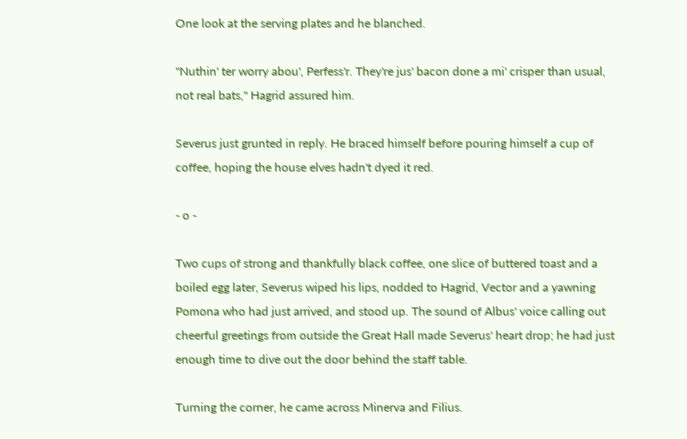One look at the serving plates and he blanched.

"Nuthin' ter worry abou', Perfess'r. They're jus' bacon done a mi' crisper than usual, not real bats," Hagrid assured him.

Severus just grunted in reply. He braced himself before pouring himself a cup of coffee, hoping the house elves hadn't dyed it red.

- o -

Two cups of strong and thankfully black coffee, one slice of buttered toast and a boiled egg later, Severus wiped his lips, nodded to Hagrid, Vector and a yawning Pomona who had just arrived, and stood up. The sound of Albus' voice calling out cheerful greetings from outside the Great Hall made Severus' heart drop; he had just enough time to dive out the door behind the staff table.

Turning the corner, he came across Minerva and Filius.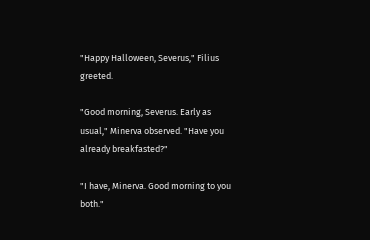"Happy Halloween, Severus," Filius greeted.

"Good morning, Severus. Early as usual," Minerva observed. "Have you already breakfasted?"

"I have, Minerva. Good morning to you both."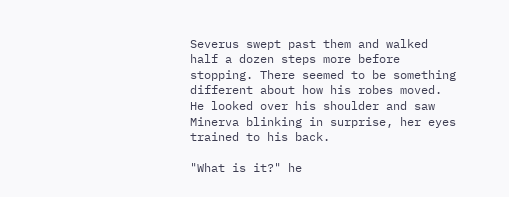Severus swept past them and walked half a dozen steps more before stopping. There seemed to be something different about how his robes moved. He looked over his shoulder and saw Minerva blinking in surprise, her eyes trained to his back.

"What is it?" he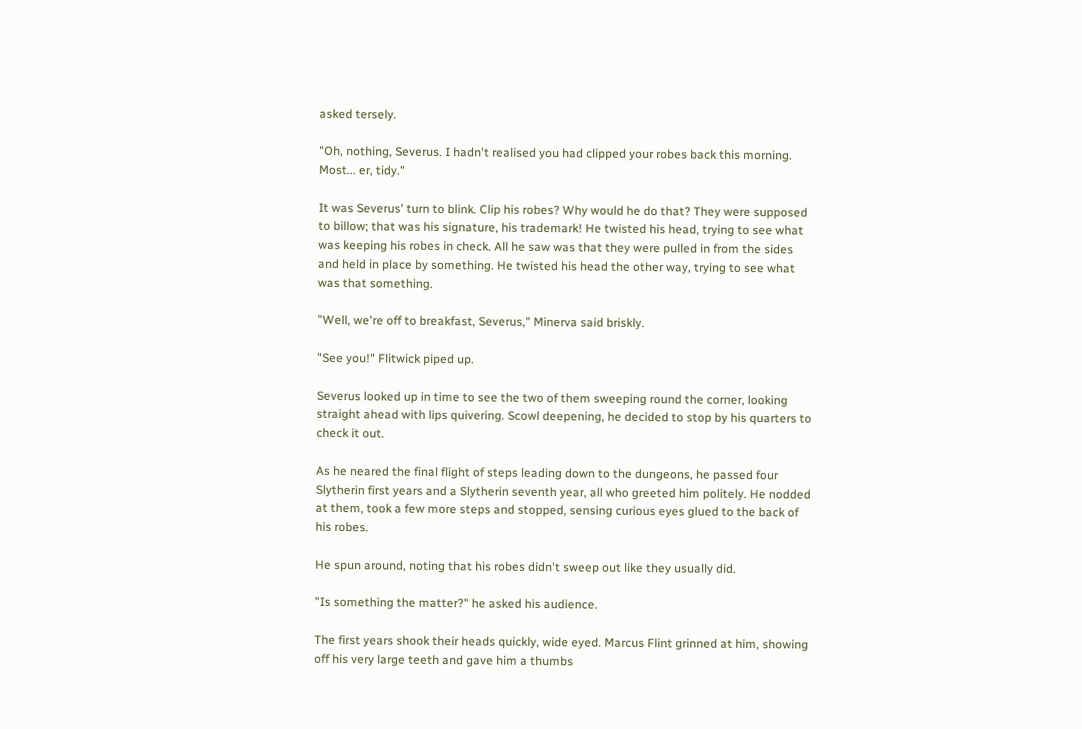asked tersely.

"Oh, nothing, Severus. I hadn't realised you had clipped your robes back this morning. Most... er, tidy."

It was Severus' turn to blink. Clip his robes? Why would he do that? They were supposed to billow; that was his signature, his trademark! He twisted his head, trying to see what was keeping his robes in check. All he saw was that they were pulled in from the sides and held in place by something. He twisted his head the other way, trying to see what was that something.

"Well, we're off to breakfast, Severus," Minerva said briskly.

"See you!" Flitwick piped up.

Severus looked up in time to see the two of them sweeping round the corner, looking straight ahead with lips quivering. Scowl deepening, he decided to stop by his quarters to check it out.

As he neared the final flight of steps leading down to the dungeons, he passed four Slytherin first years and a Slytherin seventh year, all who greeted him politely. He nodded at them, took a few more steps and stopped, sensing curious eyes glued to the back of his robes.

He spun around, noting that his robes didn't sweep out like they usually did.

"Is something the matter?" he asked his audience.

The first years shook their heads quickly, wide eyed. Marcus Flint grinned at him, showing off his very large teeth and gave him a thumbs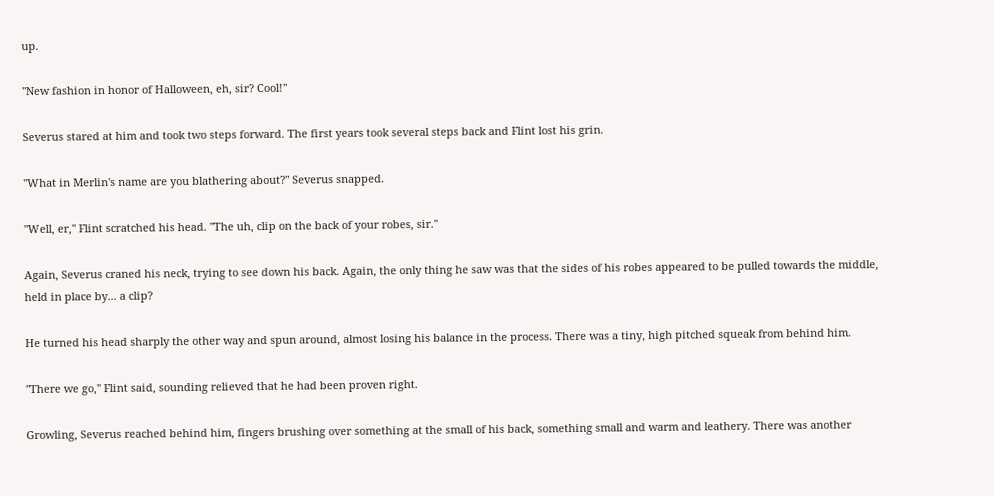up.

"New fashion in honor of Halloween, eh, sir? Cool!"

Severus stared at him and took two steps forward. The first years took several steps back and Flint lost his grin.

"What in Merlin's name are you blathering about?" Severus snapped.

"Well, er," Flint scratched his head. "The uh, clip on the back of your robes, sir."

Again, Severus craned his neck, trying to see down his back. Again, the only thing he saw was that the sides of his robes appeared to be pulled towards the middle, held in place by... a clip?

He turned his head sharply the other way and spun around, almost losing his balance in the process. There was a tiny, high pitched squeak from behind him.

"There we go," Flint said, sounding relieved that he had been proven right.

Growling, Severus reached behind him, fingers brushing over something at the small of his back, something small and warm and leathery. There was another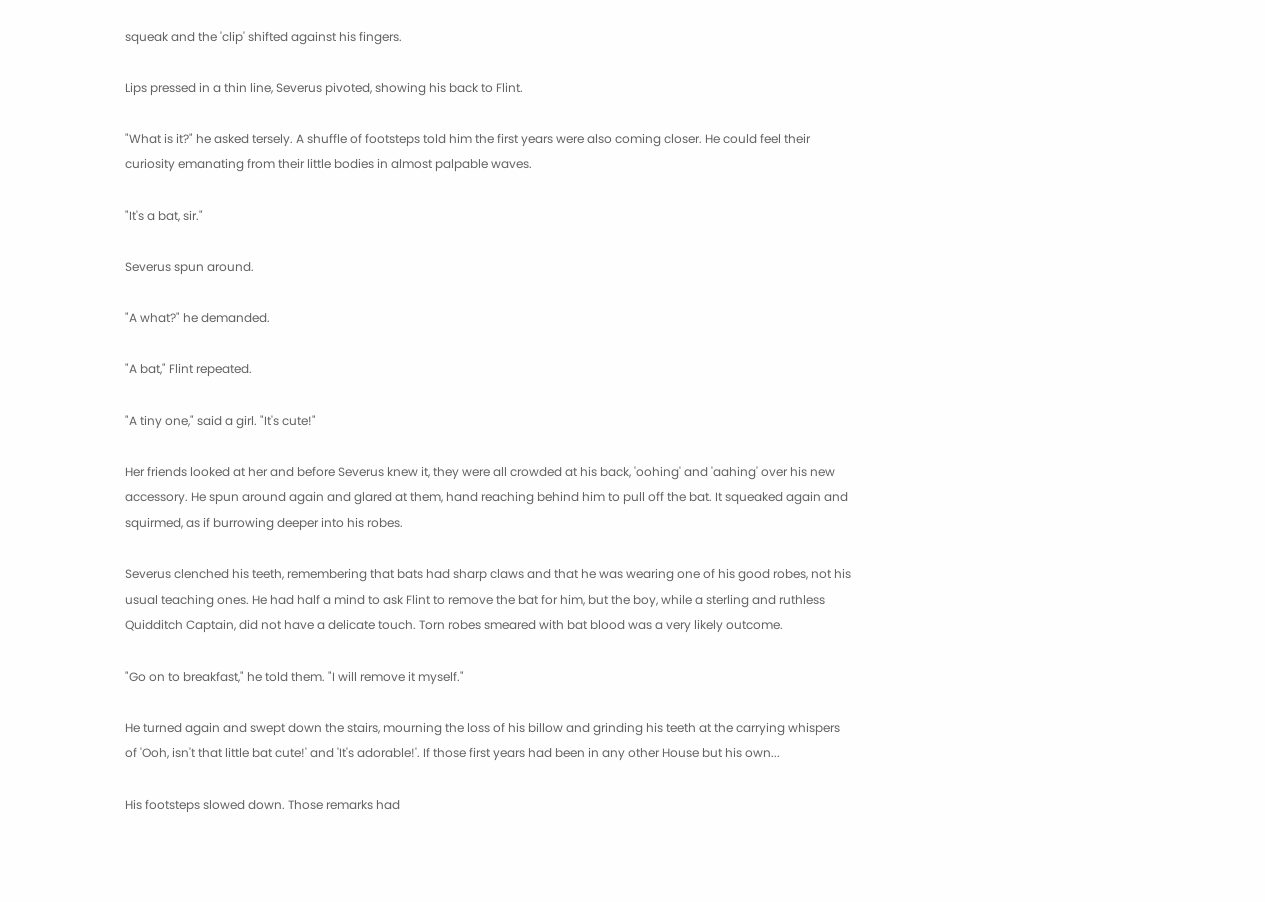squeak and the 'clip' shifted against his fingers.

Lips pressed in a thin line, Severus pivoted, showing his back to Flint.

"What is it?" he asked tersely. A shuffle of footsteps told him the first years were also coming closer. He could feel their curiosity emanating from their little bodies in almost palpable waves.

"It's a bat, sir."

Severus spun around.

"A what?" he demanded.

"A bat," Flint repeated.

"A tiny one," said a girl. "It's cute!"

Her friends looked at her and before Severus knew it, they were all crowded at his back, 'oohing' and 'aahing' over his new accessory. He spun around again and glared at them, hand reaching behind him to pull off the bat. It squeaked again and squirmed, as if burrowing deeper into his robes.

Severus clenched his teeth, remembering that bats had sharp claws and that he was wearing one of his good robes, not his usual teaching ones. He had half a mind to ask Flint to remove the bat for him, but the boy, while a sterling and ruthless Quidditch Captain, did not have a delicate touch. Torn robes smeared with bat blood was a very likely outcome.

"Go on to breakfast," he told them. "I will remove it myself."

He turned again and swept down the stairs, mourning the loss of his billow and grinding his teeth at the carrying whispers of 'Ooh, isn't that little bat cute!' and 'It's adorable!'. If those first years had been in any other House but his own...

His footsteps slowed down. Those remarks had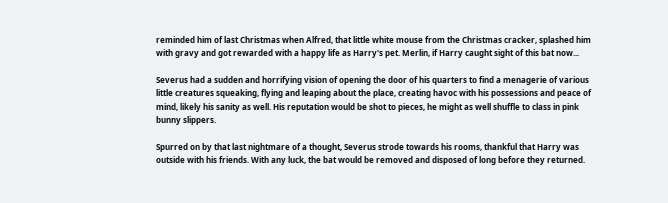reminded him of last Christmas when Alfred, that little white mouse from the Christmas cracker, splashed him with gravy and got rewarded with a happy life as Harry's pet. Merlin, if Harry caught sight of this bat now...

Severus had a sudden and horrifying vision of opening the door of his quarters to find a menagerie of various little creatures squeaking, flying and leaping about the place, creating havoc with his possessions and peace of mind, likely his sanity as well. His reputation would be shot to pieces, he might as well shuffle to class in pink bunny slippers.

Spurred on by that last nightmare of a thought, Severus strode towards his rooms, thankful that Harry was outside with his friends. With any luck, the bat would be removed and disposed of long before they returned.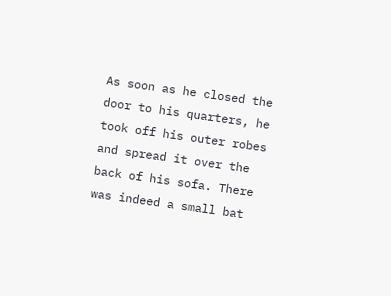As soon as he closed the door to his quarters, he took off his outer robes and spread it over the back of his sofa. There was indeed a small bat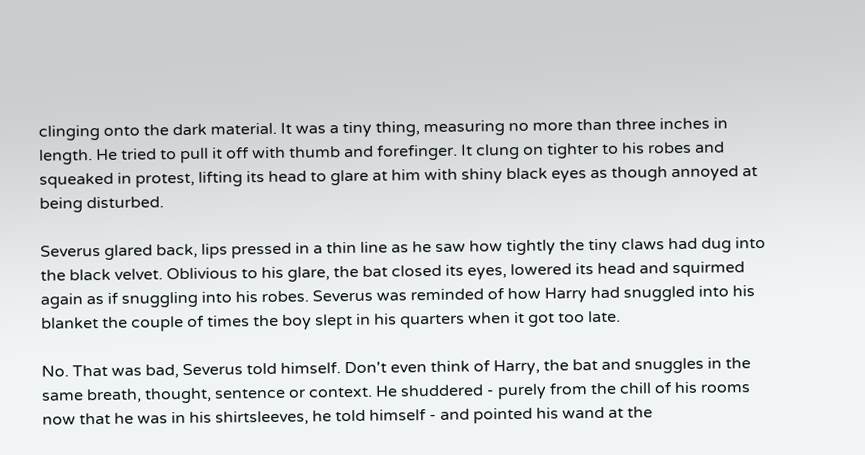clinging onto the dark material. It was a tiny thing, measuring no more than three inches in length. He tried to pull it off with thumb and forefinger. It clung on tighter to his robes and squeaked in protest, lifting its head to glare at him with shiny black eyes as though annoyed at being disturbed.

Severus glared back, lips pressed in a thin line as he saw how tightly the tiny claws had dug into the black velvet. Oblivious to his glare, the bat closed its eyes, lowered its head and squirmed again as if snuggling into his robes. Severus was reminded of how Harry had snuggled into his blanket the couple of times the boy slept in his quarters when it got too late.

No. That was bad, Severus told himself. Don't even think of Harry, the bat and snuggles in the same breath, thought, sentence or context. He shuddered - purely from the chill of his rooms now that he was in his shirtsleeves, he told himself - and pointed his wand at the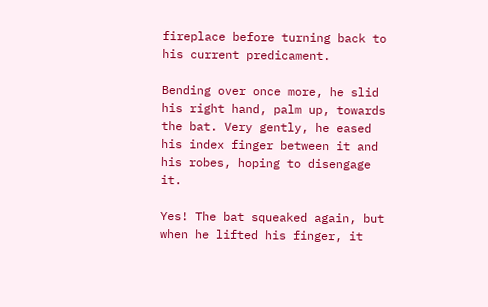fireplace before turning back to his current predicament.

Bending over once more, he slid his right hand, palm up, towards the bat. Very gently, he eased his index finger between it and his robes, hoping to disengage it.

Yes! The bat squeaked again, but when he lifted his finger, it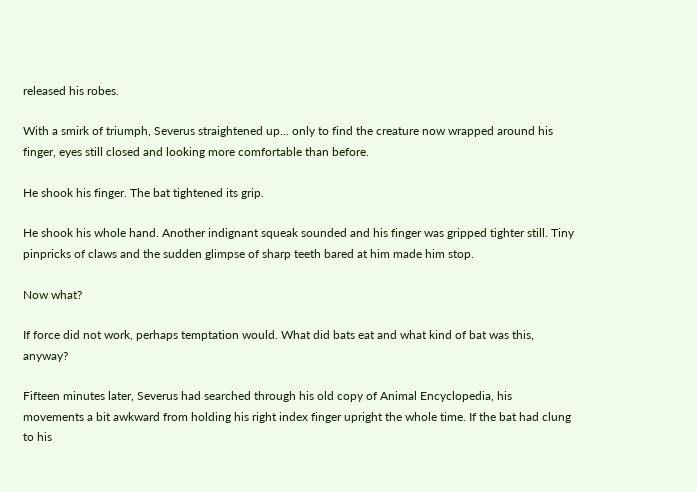released his robes.

With a smirk of triumph, Severus straightened up... only to find the creature now wrapped around his finger, eyes still closed and looking more comfortable than before.

He shook his finger. The bat tightened its grip.

He shook his whole hand. Another indignant squeak sounded and his finger was gripped tighter still. Tiny pinpricks of claws and the sudden glimpse of sharp teeth bared at him made him stop.

Now what?

If force did not work, perhaps temptation would. What did bats eat and what kind of bat was this, anyway?

Fifteen minutes later, Severus had searched through his old copy of Animal Encyclopedia, his movements a bit awkward from holding his right index finger upright the whole time. If the bat had clung to his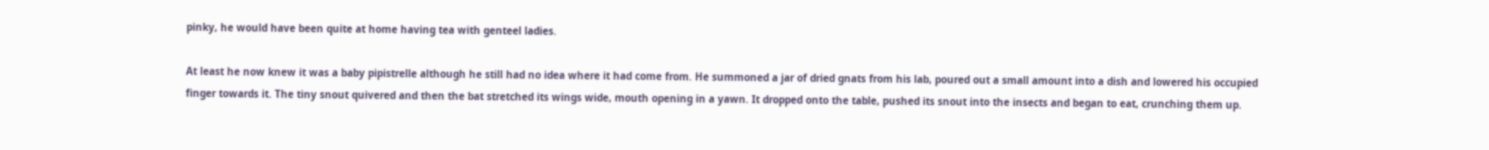pinky, he would have been quite at home having tea with genteel ladies.

At least he now knew it was a baby pipistrelle although he still had no idea where it had come from. He summoned a jar of dried gnats from his lab, poured out a small amount into a dish and lowered his occupied finger towards it. The tiny snout quivered and then the bat stretched its wings wide, mouth opening in a yawn. It dropped onto the table, pushed its snout into the insects and began to eat, crunching them up.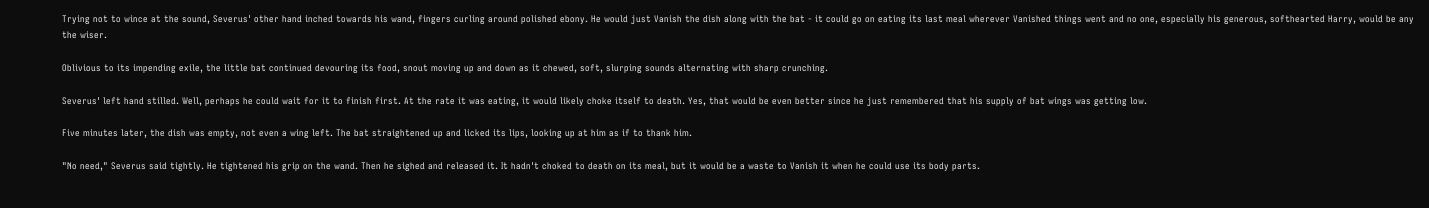Trying not to wince at the sound, Severus' other hand inched towards his wand, fingers curling around polished ebony. He would just Vanish the dish along with the bat - it could go on eating its last meal wherever Vanished things went and no one, especially his generous, softhearted Harry, would be any the wiser.

Oblivious to its impending exile, the little bat continued devouring its food, snout moving up and down as it chewed, soft, slurping sounds alternating with sharp crunching.

Severus' left hand stilled. Well, perhaps he could wait for it to finish first. At the rate it was eating, it would likely choke itself to death. Yes, that would be even better since he just remembered that his supply of bat wings was getting low.

Five minutes later, the dish was empty, not even a wing left. The bat straightened up and licked its lips, looking up at him as if to thank him.

"No need," Severus said tightly. He tightened his grip on the wand. Then he sighed and released it. It hadn't choked to death on its meal, but it would be a waste to Vanish it when he could use its body parts.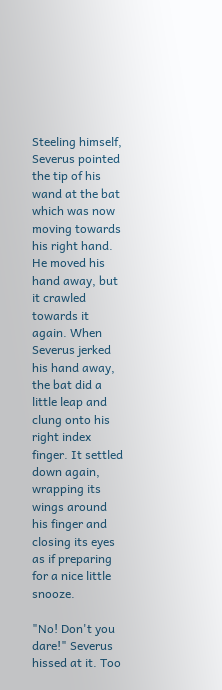Steeling himself, Severus pointed the tip of his wand at the bat which was now moving towards his right hand. He moved his hand away, but it crawled towards it again. When Severus jerked his hand away, the bat did a little leap and clung onto his right index finger. It settled down again, wrapping its wings around his finger and closing its eyes as if preparing for a nice little snooze.

"No! Don't you dare!" Severus hissed at it. Too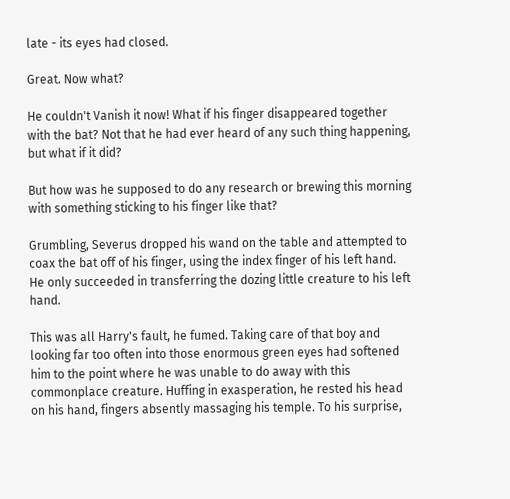late - its eyes had closed.

Great. Now what?

He couldn't Vanish it now! What if his finger disappeared together with the bat? Not that he had ever heard of any such thing happening, but what if it did?

But how was he supposed to do any research or brewing this morning with something sticking to his finger like that?

Grumbling, Severus dropped his wand on the table and attempted to coax the bat off of his finger, using the index finger of his left hand. He only succeeded in transferring the dozing little creature to his left hand.

This was all Harry's fault, he fumed. Taking care of that boy and looking far too often into those enormous green eyes had softened him to the point where he was unable to do away with this commonplace creature. Huffing in exasperation, he rested his head on his hand, fingers absently massaging his temple. To his surprise,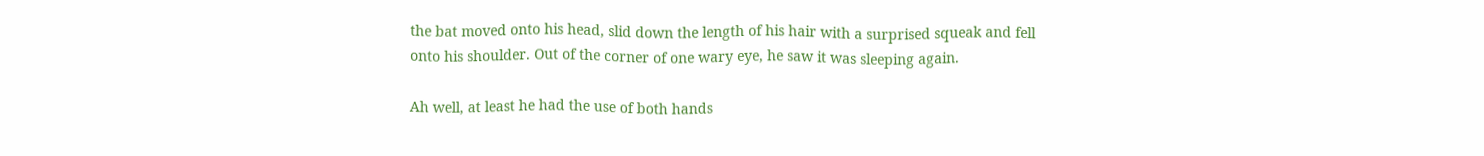the bat moved onto his head, slid down the length of his hair with a surprised squeak and fell onto his shoulder. Out of the corner of one wary eye, he saw it was sleeping again.

Ah well, at least he had the use of both hands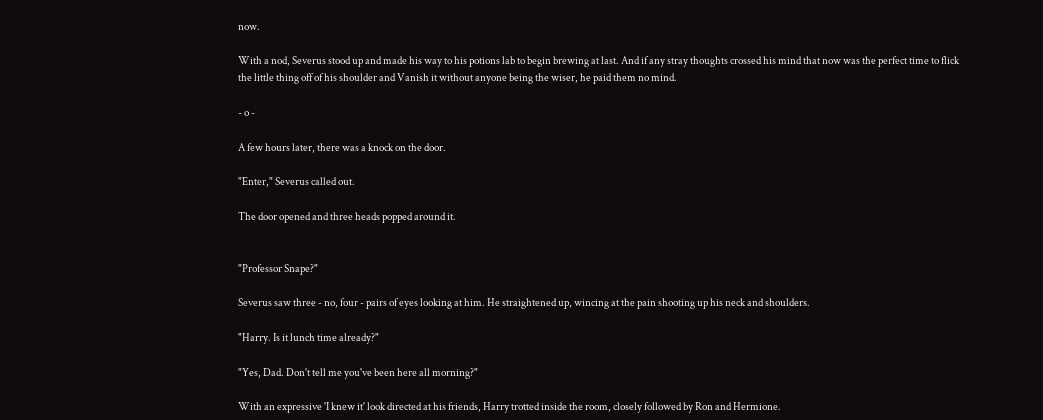now.

With a nod, Severus stood up and made his way to his potions lab to begin brewing at last. And if any stray thoughts crossed his mind that now was the perfect time to flick the little thing off of his shoulder and Vanish it without anyone being the wiser, he paid them no mind.

- o -

A few hours later, there was a knock on the door.

"Enter," Severus called out.

The door opened and three heads popped around it.


"Professor Snape?"

Severus saw three - no, four - pairs of eyes looking at him. He straightened up, wincing at the pain shooting up his neck and shoulders.

"Harry. Is it lunch time already?"

"Yes, Dad. Don't tell me you've been here all morning?"

With an expressive 'I knew it' look directed at his friends, Harry trotted inside the room, closely followed by Ron and Hermione.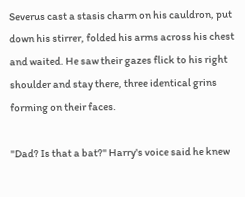Severus cast a stasis charm on his cauldron, put down his stirrer, folded his arms across his chest and waited. He saw their gazes flick to his right shoulder and stay there, three identical grins forming on their faces.

"Dad? Is that a bat?" Harry's voice said he knew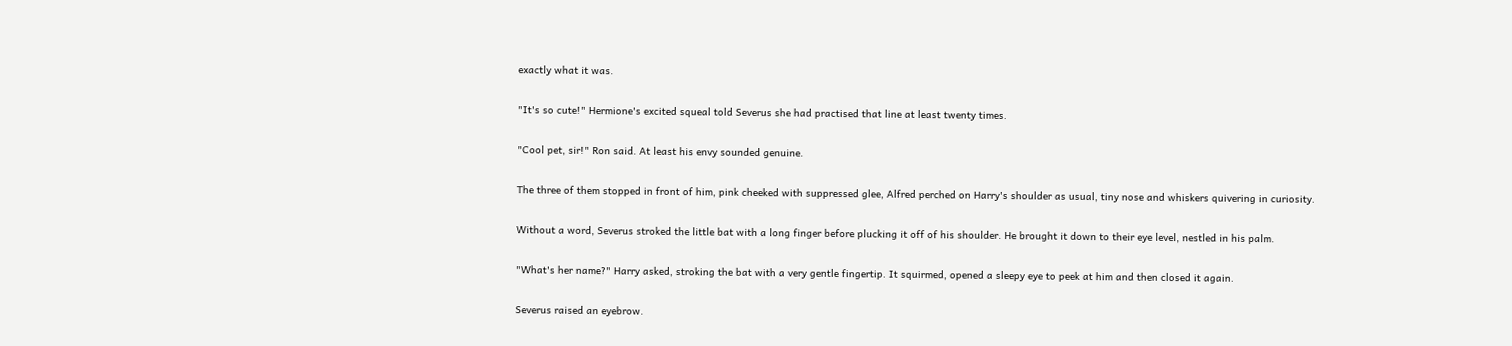exactly what it was.

"It's so cute!" Hermione's excited squeal told Severus she had practised that line at least twenty times.

"Cool pet, sir!" Ron said. At least his envy sounded genuine.

The three of them stopped in front of him, pink cheeked with suppressed glee, Alfred perched on Harry's shoulder as usual, tiny nose and whiskers quivering in curiosity.

Without a word, Severus stroked the little bat with a long finger before plucking it off of his shoulder. He brought it down to their eye level, nestled in his palm.

"What's her name?" Harry asked, stroking the bat with a very gentle fingertip. It squirmed, opened a sleepy eye to peek at him and then closed it again.

Severus raised an eyebrow.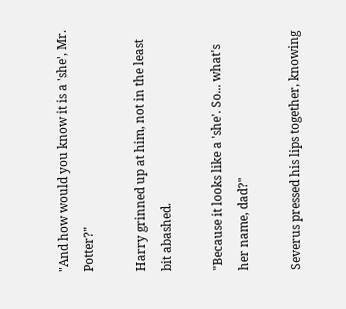"And how would you know it is a 'she', Mr. Potter?"

Harry grinned up at him, not in the least bit abashed.

"Because it looks like a 'she'. So... what's her name, dad?"

Severus pressed his lips together, knowing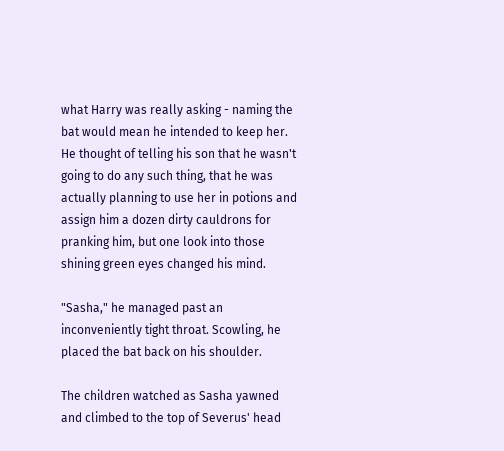what Harry was really asking - naming the bat would mean he intended to keep her. He thought of telling his son that he wasn't going to do any such thing, that he was actually planning to use her in potions and assign him a dozen dirty cauldrons for pranking him, but one look into those shining green eyes changed his mind.

"Sasha," he managed past an inconveniently tight throat. Scowling, he placed the bat back on his shoulder.

The children watched as Sasha yawned and climbed to the top of Severus' head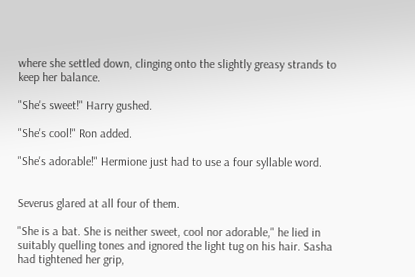where she settled down, clinging onto the slightly greasy strands to keep her balance.

"She's sweet!" Harry gushed.

"She's cool!" Ron added.

"She's adorable!" Hermione just had to use a four syllable word.


Severus glared at all four of them.

"She is a bat. She is neither sweet, cool nor adorable," he lied in suitably quelling tones and ignored the light tug on his hair. Sasha had tightened her grip,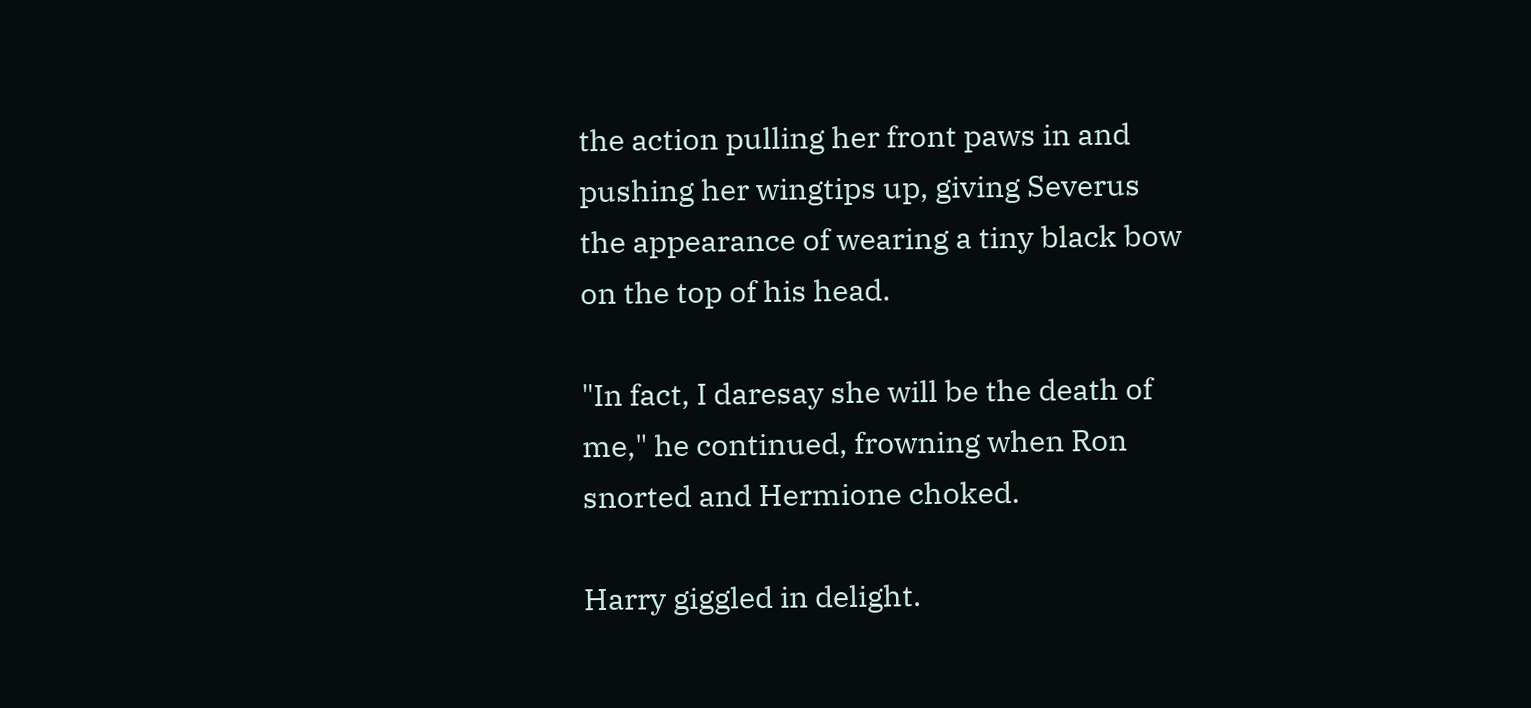the action pulling her front paws in and pushing her wingtips up, giving Severus the appearance of wearing a tiny black bow on the top of his head.

"In fact, I daresay she will be the death of me," he continued, frowning when Ron snorted and Hermione choked.

Harry giggled in delight.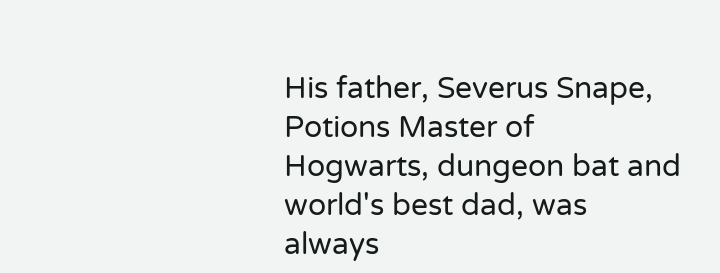His father, Severus Snape, Potions Master of Hogwarts, dungeon bat and world's best dad, was always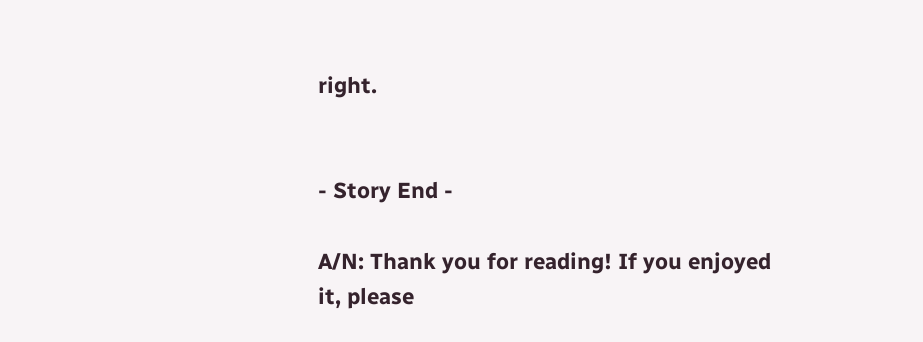right.


- Story End -

A/N: Thank you for reading! If you enjoyed it, please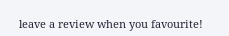leave a review when you favourite!